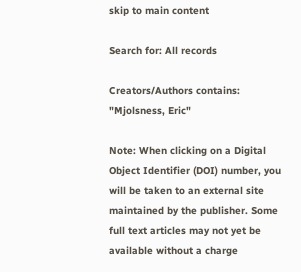skip to main content

Search for: All records

Creators/Authors contains: "Mjolsness, Eric"

Note: When clicking on a Digital Object Identifier (DOI) number, you will be taken to an external site maintained by the publisher. Some full text articles may not yet be available without a charge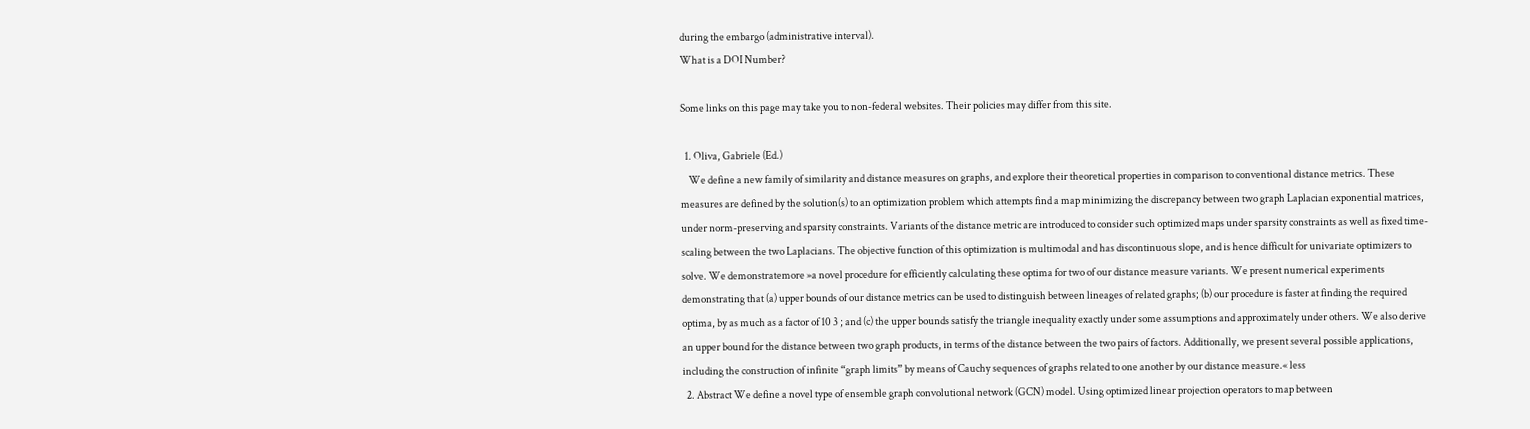during the embargo (administrative interval).
What is a DOI Number?

Some links on this page may take you to non-federal websites. Their policies may differ from this site.

  1. Oliva, Gabriele (Ed.)
    We define a new family of similarity and distance measures on graphs, and explore their theoretical properties in comparison to conventional distance metrics. These measures are defined by the solution(s) to an optimization problem which attempts find a map minimizing the discrepancy between two graph Laplacian exponential matrices, under norm-preserving and sparsity constraints. Variants of the distance metric are introduced to consider such optimized maps under sparsity constraints as well as fixed time-scaling between the two Laplacians. The objective function of this optimization is multimodal and has discontinuous slope, and is hence difficult for univariate optimizers to solve. We demonstratemore »a novel procedure for efficiently calculating these optima for two of our distance measure variants. We present numerical experiments demonstrating that (a) upper bounds of our distance metrics can be used to distinguish between lineages of related graphs; (b) our procedure is faster at finding the required optima, by as much as a factor of 10 3 ; and (c) the upper bounds satisfy the triangle inequality exactly under some assumptions and approximately under others. We also derive an upper bound for the distance between two graph products, in terms of the distance between the two pairs of factors. Additionally, we present several possible applications, including the construction of infinite “graph limits” by means of Cauchy sequences of graphs related to one another by our distance measure.« less
  2. Abstract We define a novel type of ensemble graph convolutional network (GCN) model. Using optimized linear projection operators to map between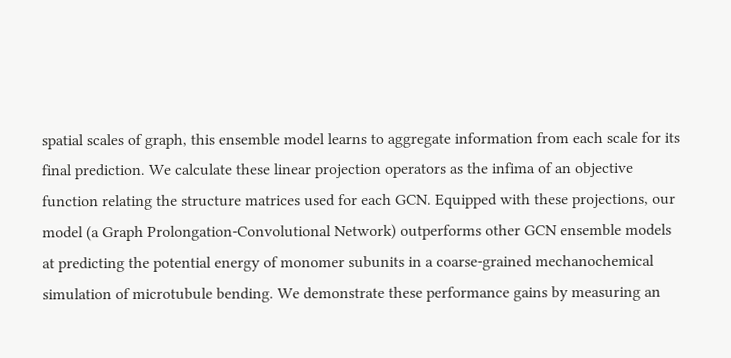spatial scales of graph, this ensemble model learns to aggregate information from each scale for its final prediction. We calculate these linear projection operators as the infima of an objective function relating the structure matrices used for each GCN. Equipped with these projections, our model (a Graph Prolongation-Convolutional Network) outperforms other GCN ensemble models at predicting the potential energy of monomer subunits in a coarse-grained mechanochemical simulation of microtubule bending. We demonstrate these performance gains by measuring an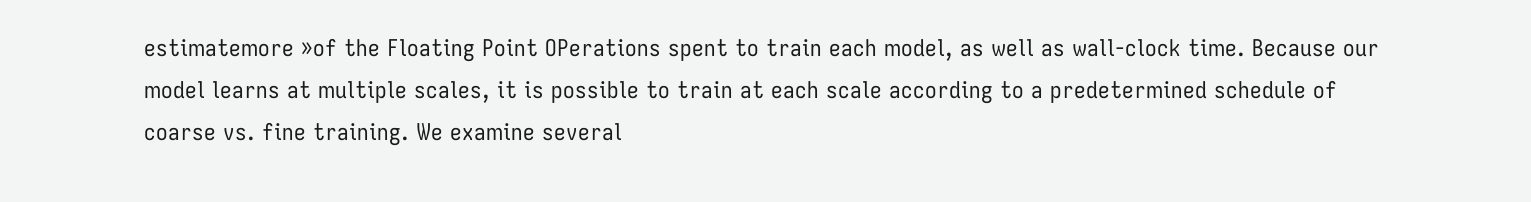estimatemore »of the Floating Point OPerations spent to train each model, as well as wall-clock time. Because our model learns at multiple scales, it is possible to train at each scale according to a predetermined schedule of coarse vs. fine training. We examine several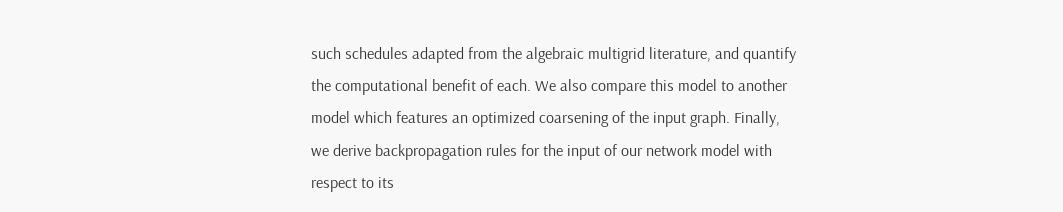such schedules adapted from the algebraic multigrid literature, and quantify the computational benefit of each. We also compare this model to another model which features an optimized coarsening of the input graph. Finally, we derive backpropagation rules for the input of our network model with respect to its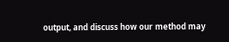output, and discuss how our method may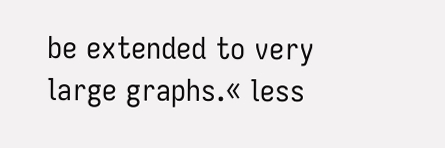be extended to very large graphs.« less